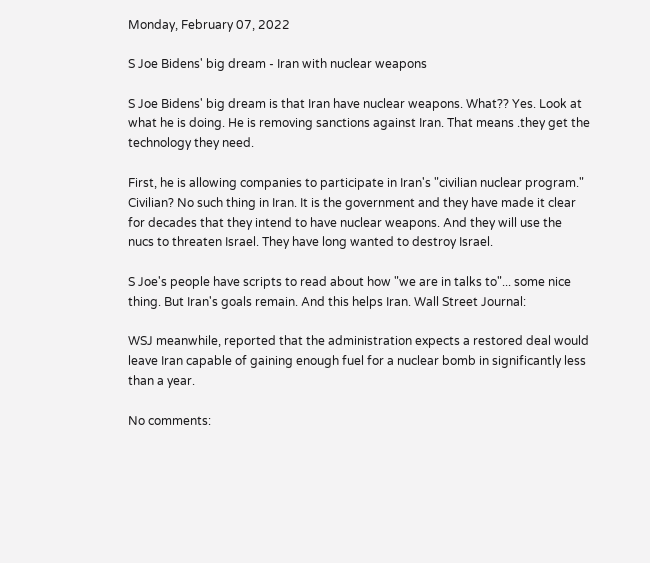Monday, February 07, 2022

S Joe Bidens' big dream - Iran with nuclear weapons

S Joe Bidens' big dream is that Iran have nuclear weapons. What?? Yes. Look at what he is doing. He is removing sanctions against Iran. That means .they get the technology they need.

First, he is allowing companies to participate in Iran's "civilian nuclear program." Civilian? No such thing in Iran. It is the government and they have made it clear for decades that they intend to have nuclear weapons. And they will use the nucs to threaten Israel. They have long wanted to destroy Israel.

S Joe's people have scripts to read about how "we are in talks to"... some nice thing. But Iran's goals remain. And this helps Iran. Wall Street Journal:

WSJ meanwhile, reported that the administration expects a restored deal would leave Iran capable of gaining enough fuel for a nuclear bomb in significantly less than a year.

No comments: